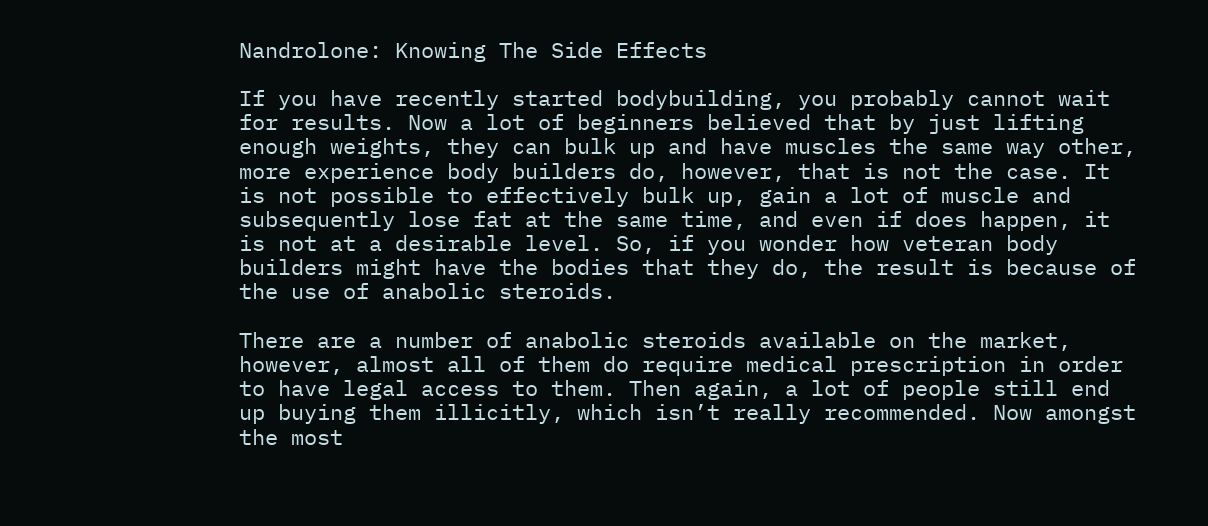Nandrolone: Knowing The Side Effects

If you have recently started bodybuilding, you probably cannot wait for results. Now a lot of beginners believed that by just lifting enough weights, they can bulk up and have muscles the same way other, more experience body builders do, however, that is not the case. It is not possible to effectively bulk up, gain a lot of muscle and subsequently lose fat at the same time, and even if does happen, it is not at a desirable level. So, if you wonder how veteran body builders might have the bodies that they do, the result is because of the use of anabolic steroids.

There are a number of anabolic steroids available on the market, however, almost all of them do require medical prescription in order to have legal access to them. Then again, a lot of people still end up buying them illicitly, which isn’t really recommended. Now amongst the most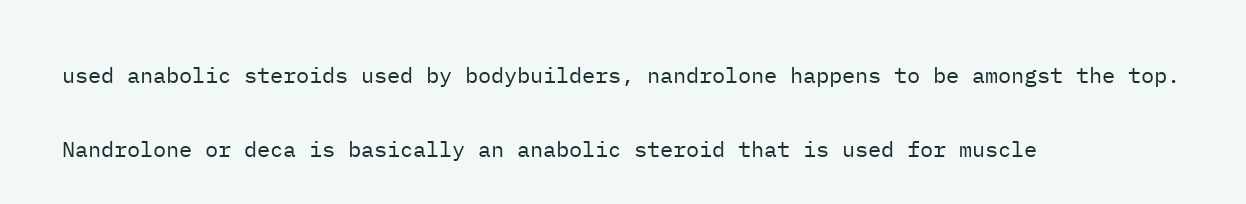used anabolic steroids used by bodybuilders, nandrolone happens to be amongst the top.

Nandrolone or deca is basically an anabolic steroid that is used for muscle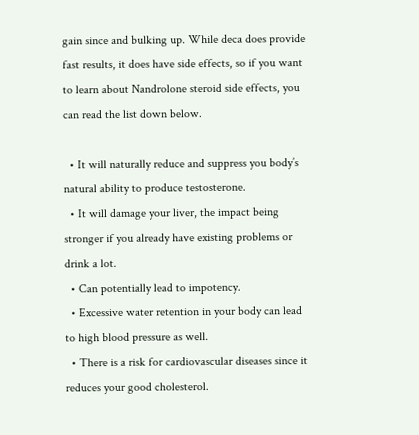gain since and bulking up. While deca does provide fast results, it does have side effects, so if you want to learn about Nandrolone steroid side effects, you can read the list down below.

  • It will naturally reduce and suppress you body’s natural ability to produce testosterone.
  • It will damage your liver, the impact being stronger if you already have existing problems or drink a lot.
  • Can potentially lead to impotency.
  • Excessive water retention in your body can lead to high blood pressure as well.
  • There is a risk for cardiovascular diseases since it reduces your good cholesterol.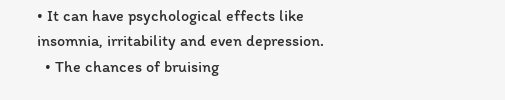• It can have psychological effects like insomnia, irritability and even depression.
  • The chances of bruising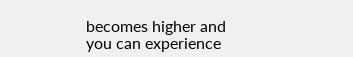becomes higher and you can experience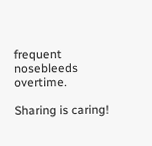frequent nosebleeds overtime.

Sharing is caring!